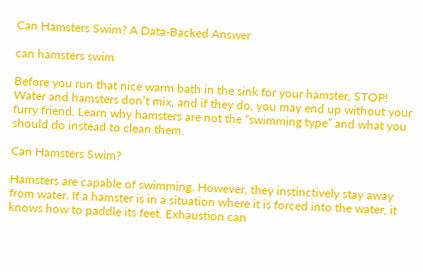Can Hamsters Swim? A Data-Backed Answer

can hamsters swim

Before you run that nice warm bath in the sink for your hamster, STOP! Water and hamsters don’t mix, and if they do, you may end up without your furry friend. Learn why hamsters are not the “swimming type” and what you should do instead to clean them.

Can Hamsters Swim?

Hamsters are capable of swimming. However, they instinctively stay away from water. If a hamster is in a situation where it is forced into the water, it knows how to paddle its feet. Exhaustion can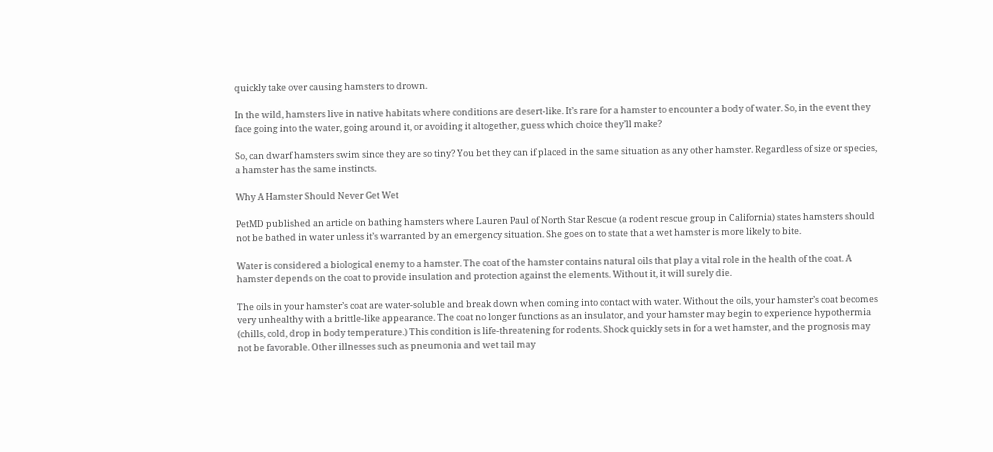quickly take over causing hamsters to drown.

In the wild, hamsters live in native habitats where conditions are desert-like. It’s rare for a hamster to encounter a body of water. So, in the event they face going into the water, going around it, or avoiding it altogether, guess which choice they’ll make?

So, can dwarf hamsters swim since they are so tiny? You bet they can if placed in the same situation as any other hamster. Regardless of size or species, a hamster has the same instincts.

Why A Hamster Should Never Get Wet

PetMD published an article on bathing hamsters where Lauren Paul of North Star Rescue (a rodent rescue group in California) states hamsters should not be bathed in water unless it’s warranted by an emergency situation. She goes on to state that a wet hamster is more likely to bite.

Water is considered a biological enemy to a hamster. The coat of the hamster contains natural oils that play a vital role in the health of the coat. A hamster depends on the coat to provide insulation and protection against the elements. Without it, it will surely die.

The oils in your hamster’s coat are water-soluble and break down when coming into contact with water. Without the oils, your hamster’s coat becomes very unhealthy with a brittle-like appearance. The coat no longer functions as an insulator, and your hamster may begin to experience hypothermia (chills, cold, drop in body temperature.) This condition is life-threatening for rodents. Shock quickly sets in for a wet hamster, and the prognosis may not be favorable. Other illnesses such as pneumonia and wet tail may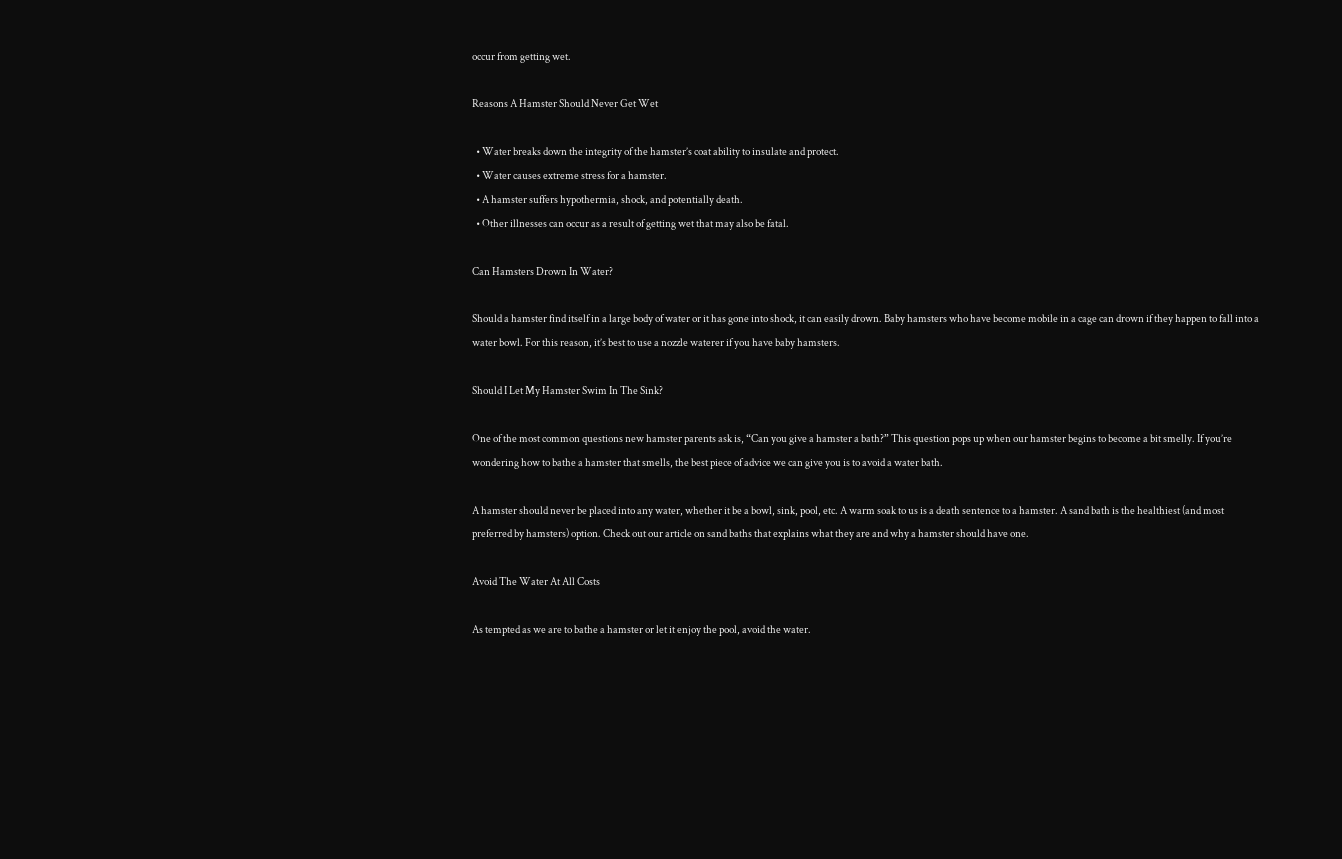occur from getting wet.

Reasons A Hamster Should Never Get Wet

  • Water breaks down the integrity of the hamster’s coat ability to insulate and protect.
  • Water causes extreme stress for a hamster.
  • A hamster suffers hypothermia, shock, and potentially death.
  • Other illnesses can occur as a result of getting wet that may also be fatal.

Can Hamsters Drown In Water?

Should a hamster find itself in a large body of water or it has gone into shock, it can easily drown. Baby hamsters who have become mobile in a cage can drown if they happen to fall into a water bowl. For this reason, it’s best to use a nozzle waterer if you have baby hamsters.

Should I Let My Hamster Swim In The Sink?

One of the most common questions new hamster parents ask is, “Can you give a hamster a bath?” This question pops up when our hamster begins to become a bit smelly. If you’re wondering how to bathe a hamster that smells, the best piece of advice we can give you is to avoid a water bath.

A hamster should never be placed into any water, whether it be a bowl, sink, pool, etc. A warm soak to us is a death sentence to a hamster. A sand bath is the healthiest (and most preferred by hamsters) option. Check out our article on sand baths that explains what they are and why a hamster should have one.

Avoid The Water At All Costs

As tempted as we are to bathe a hamster or let it enjoy the pool, avoid the water.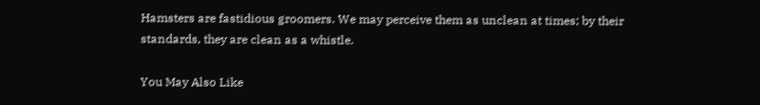Hamsters are fastidious groomers. We may perceive them as unclean at times; by their standards, they are clean as a whistle.

You May Also Like